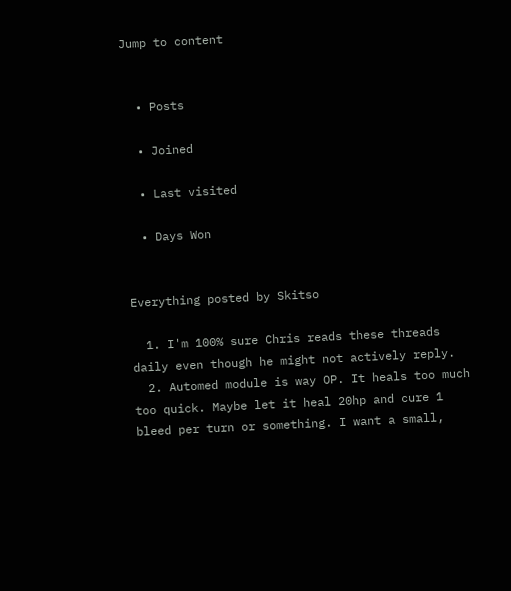Jump to content


  • Posts

  • Joined

  • Last visited

  • Days Won


Everything posted by Skitso

  1. I'm 100% sure Chris reads these threads daily even though he might not actively reply.
  2. Automed module is way OP. It heals too much too quick. Maybe let it heal 20hp and cure 1 bleed per turn or something. I want a small,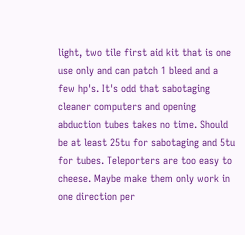light, two tile first aid kit that is one use only and can patch 1 bleed and a few hp's. It's odd that sabotaging cleaner computers and opening abduction tubes takes no time. Should be at least 25tu for sabotaging and 5tu for tubes. Teleporters are too easy to cheese. Maybe make them only work in one direction per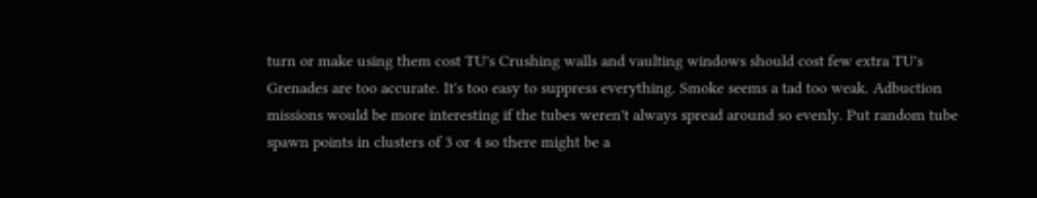turn or make using them cost TU's Crushing walls and vaulting windows should cost few extra TU's Grenades are too accurate. It's too easy to suppress everything. Smoke seems a tad too weak. Adbuction missions would be more interesting if the tubes weren't always spread around so evenly. Put random tube spawn points in clusters of 3 or 4 so there might be a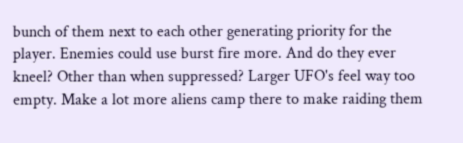bunch of them next to each other generating priority for the player. Enemies could use burst fire more. And do they ever kneel? Other than when suppressed? Larger UFO's feel way too empty. Make a lot more aliens camp there to make raiding them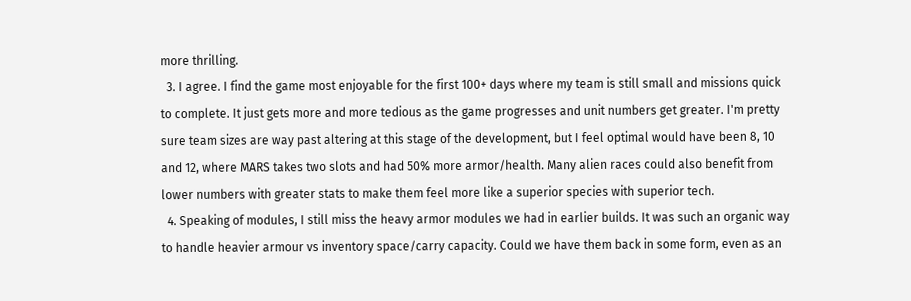more thrilling.
  3. I agree. I find the game most enjoyable for the first 100+ days where my team is still small and missions quick to complete. It just gets more and more tedious as the game progresses and unit numbers get greater. I'm pretty sure team sizes are way past altering at this stage of the development, but I feel optimal would have been 8, 10 and 12, where MARS takes two slots and had 50% more armor/health. Many alien races could also benefit from lower numbers with greater stats to make them feel more like a superior species with superior tech.
  4. Speaking of modules, I still miss the heavy armor modules we had in earlier builds. It was such an organic way to handle heavier armour vs inventory space/carry capacity. Could we have them back in some form, even as an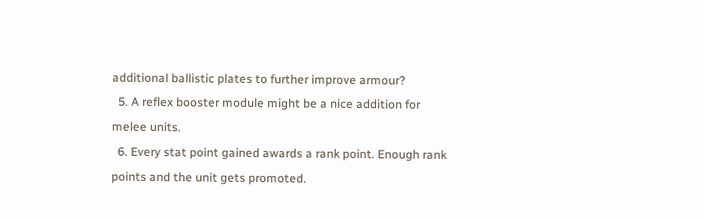additional ballistic plates to further improve armour?
  5. A reflex booster module might be a nice addition for melee units.
  6. Every stat point gained awards a rank point. Enough rank points and the unit gets promoted.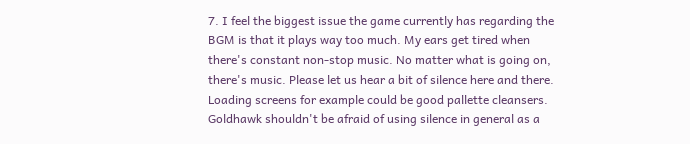7. I feel the biggest issue the game currently has regarding the BGM is that it plays way too much. My ears get tired when there's constant non-stop music. No matter what is going on, there's music. Please let us hear a bit of silence here and there. Loading screens for example could be good pallette cleansers. Goldhawk shouldn't be afraid of using silence in general as a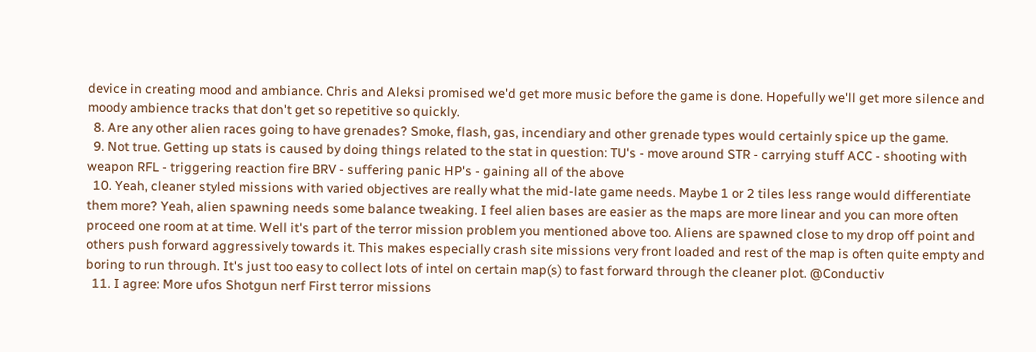device in creating mood and ambiance. Chris and Aleksi promised we'd get more music before the game is done. Hopefully we'll get more silence and moody ambience tracks that don't get so repetitive so quickly.
  8. Are any other alien races going to have grenades? Smoke, flash, gas, incendiary and other grenade types would certainly spice up the game.
  9. Not true. Getting up stats is caused by doing things related to the stat in question: TU's - move around STR - carrying stuff ACC - shooting with weapon RFL - triggering reaction fire BRV - suffering panic HP's - gaining all of the above
  10. Yeah, cleaner styled missions with varied objectives are really what the mid-late game needs. Maybe 1 or 2 tiles less range would differentiate them more? Yeah, alien spawning needs some balance tweaking. I feel alien bases are easier as the maps are more linear and you can more often proceed one room at at time. Well it's part of the terror mission problem you mentioned above too. Aliens are spawned close to my drop off point and others push forward aggressively towards it. This makes especially crash site missions very front loaded and rest of the map is often quite empty and boring to run through. It's just too easy to collect lots of intel on certain map(s) to fast forward through the cleaner plot. @Conductiv
  11. I agree: More ufos Shotgun nerf First terror missions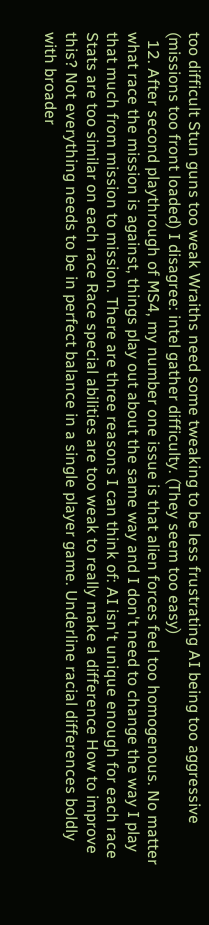too difficult Stun guns too weak Wraiths need some tweaking to be less frustrating AI being too aggressive (missions too front loaded) I disagree: intel gather difficulty. (They seem too easy)
  12. After second playthrough of MS4, my number one issue is that alien forces feel too homogenous. No matter what race the mission is against, things play out about the same way and I don't need to change the way I play that much from mission to mission. There are three reasons I can think of: AI isn't unique enough for each race Stats are too similar on each race Race special abilities are too weak to really make a difference How to improve this? Not everything needs to be in perfect balance in a single player game. Underline racial differences boldly with broader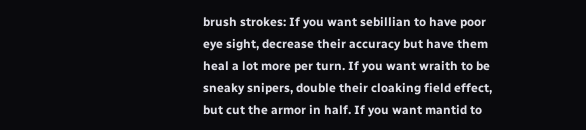brush strokes: If you want sebillian to have poor eye sight, decrease their accuracy but have them heal a lot more per turn. If you want wraith to be sneaky snipers, double their cloaking field effect, but cut the armor in half. If you want mantid to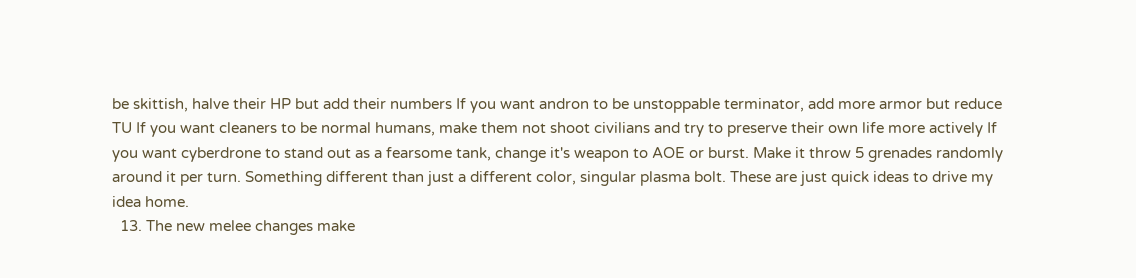be skittish, halve their HP but add their numbers If you want andron to be unstoppable terminator, add more armor but reduce TU If you want cleaners to be normal humans, make them not shoot civilians and try to preserve their own life more actively If you want cyberdrone to stand out as a fearsome tank, change it's weapon to AOE or burst. Make it throw 5 grenades randomly around it per turn. Something different than just a different color, singular plasma bolt. These are just quick ideas to drive my idea home.
  13. The new melee changes make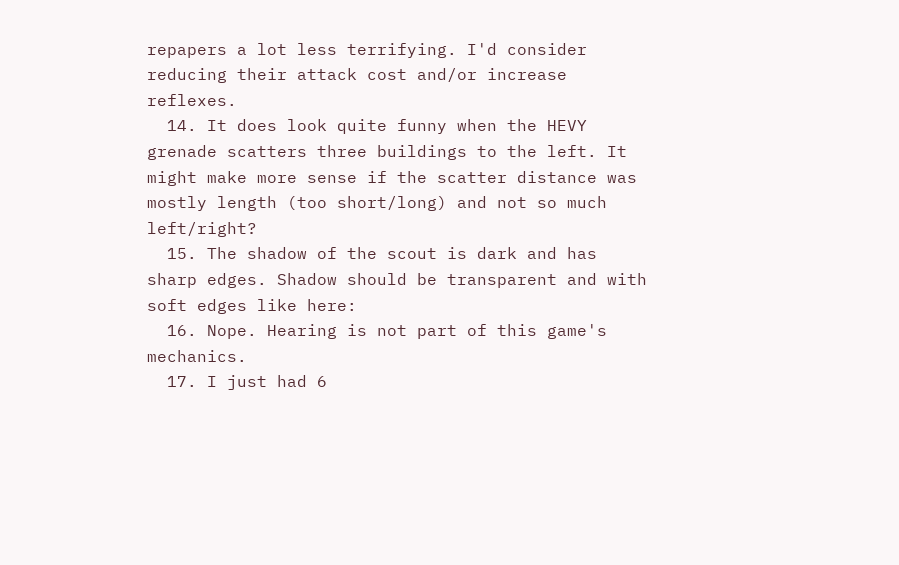repapers a lot less terrifying. I'd consider reducing their attack cost and/or increase reflexes.
  14. It does look quite funny when the HEVY grenade scatters three buildings to the left. It might make more sense if the scatter distance was mostly length (too short/long) and not so much left/right?
  15. The shadow of the scout is dark and has sharp edges. Shadow should be transparent and with soft edges like here:
  16. Nope. Hearing is not part of this game's mechanics.
  17. I just had 6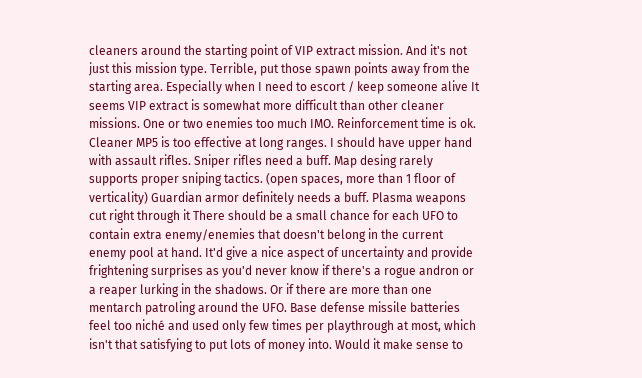cleaners around the starting point of VIP extract mission. And it's not just this mission type. Terrible, put those spawn points away from the starting area. Especially when I need to escort / keep someone alive It seems VIP extract is somewhat more difficult than other cleaner missions. One or two enemies too much IMO. Reinforcement time is ok. Cleaner MP5 is too effective at long ranges. I should have upper hand with assault rifles. Sniper rifles need a buff. Map desing rarely supports proper sniping tactics. (open spaces, more than 1 floor of verticality) Guardian armor definitely needs a buff. Plasma weapons cut right through it There should be a small chance for each UFO to contain extra enemy/enemies that doesn't belong in the current enemy pool at hand. It'd give a nice aspect of uncertainty and provide frightening surprises as you'd never know if there's a rogue andron or a reaper lurking in the shadows. Or if there are more than one mentarch patroling around the UFO. Base defense missile batteries feel too niché and used only few times per playthrough at most, which isn't that satisfying to put lots of money into. Would it make sense to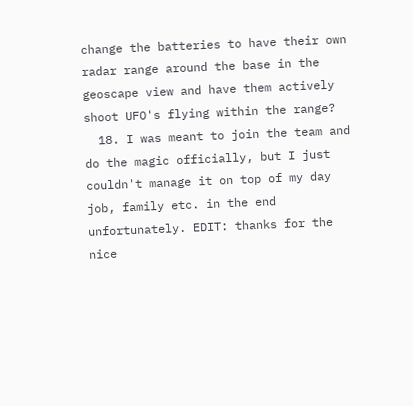change the batteries to have their own radar range around the base in the geoscape view and have them actively shoot UFO's flying within the range?
  18. I was meant to join the team and do the magic officially, but I just couldn't manage it on top of my day job, family etc. in the end unfortunately. EDIT: thanks for the nice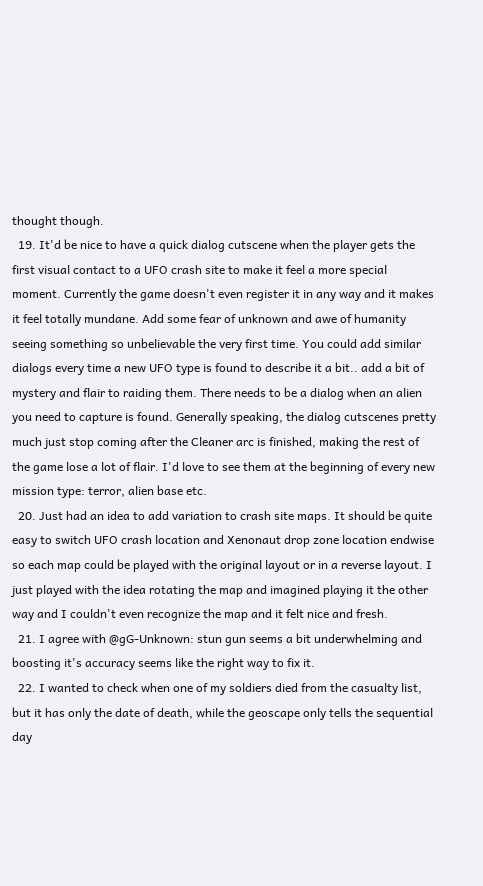thought though.
  19. It'd be nice to have a quick dialog cutscene when the player gets the first visual contact to a UFO crash site to make it feel a more special moment. Currently the game doesn't even register it in any way and it makes it feel totally mundane. Add some fear of unknown and awe of humanity seeing something so unbelievable the very first time. You could add similar dialogs every time a new UFO type is found to describe it a bit.. add a bit of mystery and flair to raiding them. There needs to be a dialog when an alien you need to capture is found. Generally speaking, the dialog cutscenes pretty much just stop coming after the Cleaner arc is finished, making the rest of the game lose a lot of flair. I'd love to see them at the beginning of every new mission type: terror, alien base etc.
  20. Just had an idea to add variation to crash site maps. It should be quite easy to switch UFO crash location and Xenonaut drop zone location endwise so each map could be played with the original layout or in a reverse layout. I just played with the idea rotating the map and imagined playing it the other way and I couldn't even recognize the map and it felt nice and fresh.
  21. I agree with @gG-Unknown: stun gun seems a bit underwhelming and boosting it's accuracy seems like the right way to fix it.
  22. I wanted to check when one of my soldiers died from the casualty list, but it has only the date of death, while the geoscape only tells the sequential day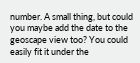number. A small thing, but could you maybe add the date to the geoscape view too? You could easily fit it under the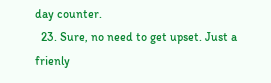day counter.
  23. Sure, no need to get upset. Just a frienly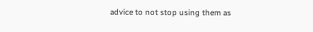advice to not stop using them as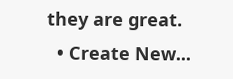they are great.
  • Create New...